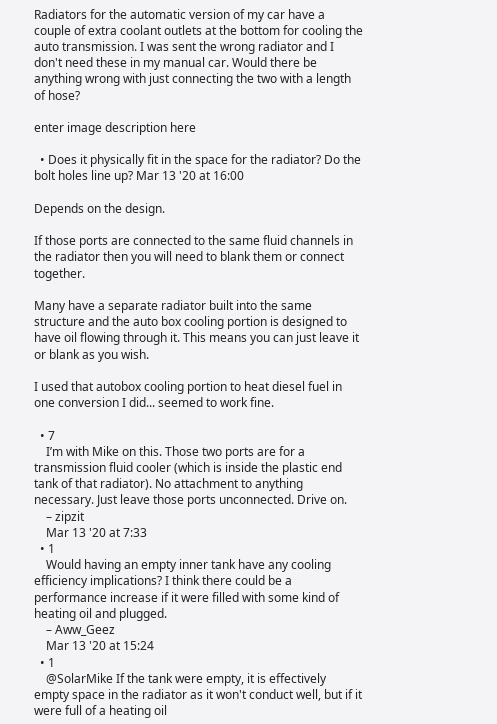Radiators for the automatic version of my car have a couple of extra coolant outlets at the bottom for cooling the auto transmission. I was sent the wrong radiator and I don't need these in my manual car. Would there be anything wrong with just connecting the two with a length of hose?

enter image description here

  • Does it physically fit in the space for the radiator? Do the bolt holes line up? Mar 13 '20 at 16:00

Depends on the design.

If those ports are connected to the same fluid channels in the radiator then you will need to blank them or connect together.

Many have a separate radiator built into the same structure and the auto box cooling portion is designed to have oil flowing through it. This means you can just leave it or blank as you wish.

I used that autobox cooling portion to heat diesel fuel in one conversion I did... seemed to work fine.

  • 7
    I’m with Mike on this. Those two ports are for a transmission fluid cooler (which is inside the plastic end tank of that radiator). No attachment to anything necessary. Just leave those ports unconnected. Drive on.
    – zipzit
    Mar 13 '20 at 7:33
  • 1
    Would having an empty inner tank have any cooling efficiency implications? I think there could be a performance increase if it were filled with some kind of heating oil and plugged.
    – Aww_Geez
    Mar 13 '20 at 15:24
  • 1
    @SolarMike If the tank were empty, it is effectively empty space in the radiator as it won't conduct well, but if it were full of a heating oil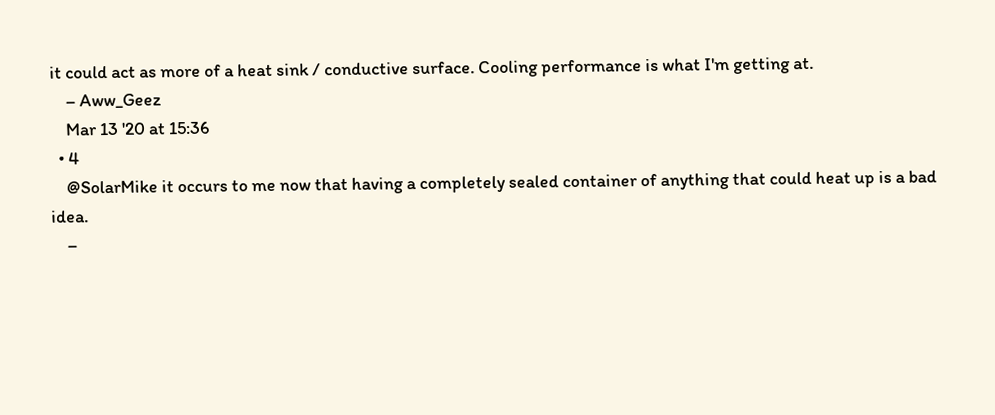it could act as more of a heat sink / conductive surface. Cooling performance is what I'm getting at.
    – Aww_Geez
    Mar 13 '20 at 15:36
  • 4
    @SolarMike it occurs to me now that having a completely sealed container of anything that could heat up is a bad idea.
    –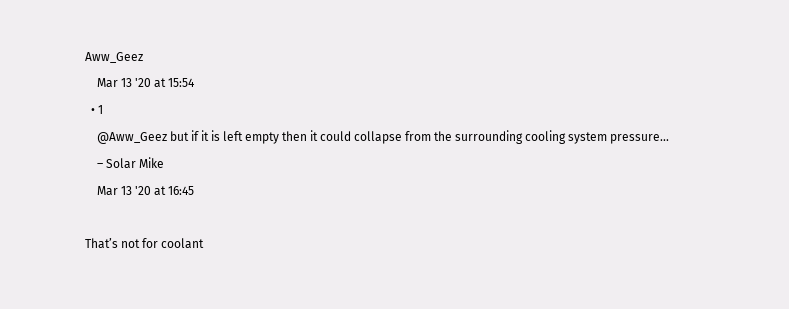Aww_Geez
    Mar 13 '20 at 15:54
  • 1
    @Aww_Geez but if it is left empty then it could collapse from the surrounding cooling system pressure...
    – Solar Mike
    Mar 13 '20 at 16:45

That’s not for coolant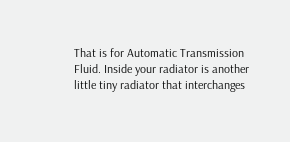That is for Automatic Transmission Fluid. Inside your radiator is another little tiny radiator that interchanges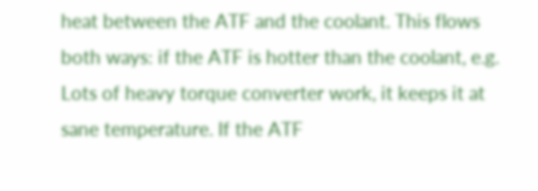heat between the ATF and the coolant. This flows both ways: if the ATF is hotter than the coolant, e.g. Lots of heavy torque converter work, it keeps it at sane temperature. If the ATF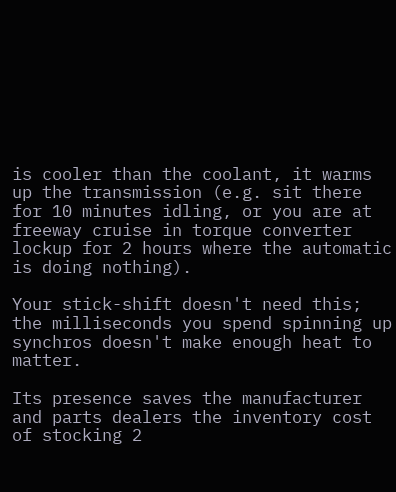is cooler than the coolant, it warms up the transmission (e.g. sit there for 10 minutes idling, or you are at freeway cruise in torque converter lockup for 2 hours where the automatic is doing nothing).

Your stick-shift doesn't need this; the milliseconds you spend spinning up synchros doesn't make enough heat to matter.

Its presence saves the manufacturer and parts dealers the inventory cost of stocking 2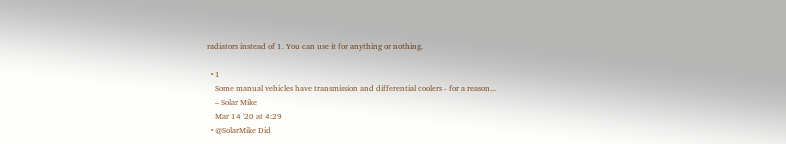radiators instead of 1. You can use it for anything or nothing.

  • 1
    Some manual vehicles have transmission and differential coolers - for a reason...
    – Solar Mike
    Mar 14 '20 at 4:29
  • @SolarMike Did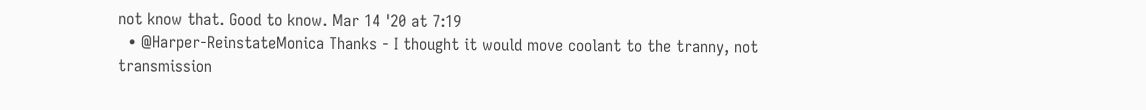not know that. Good to know. Mar 14 '20 at 7:19
  • @Harper-ReinstateMonica Thanks - I thought it would move coolant to the tranny, not transmission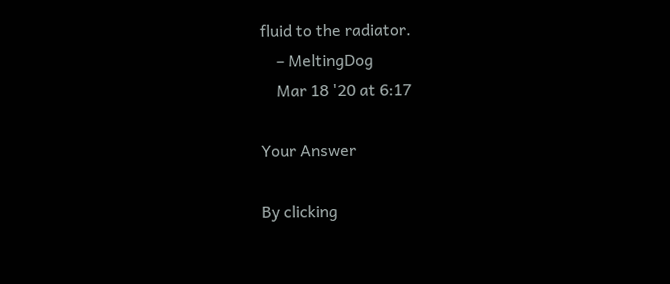fluid to the radiator.
    – MeltingDog
    Mar 18 '20 at 6:17

Your Answer

By clicking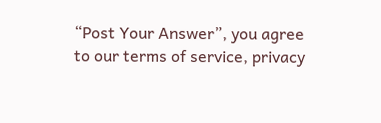“Post Your Answer”, you agree to our terms of service, privacy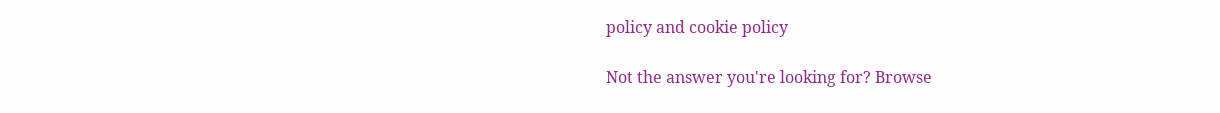policy and cookie policy

Not the answer you're looking for? Browse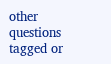other questions tagged or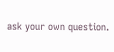ask your own question.